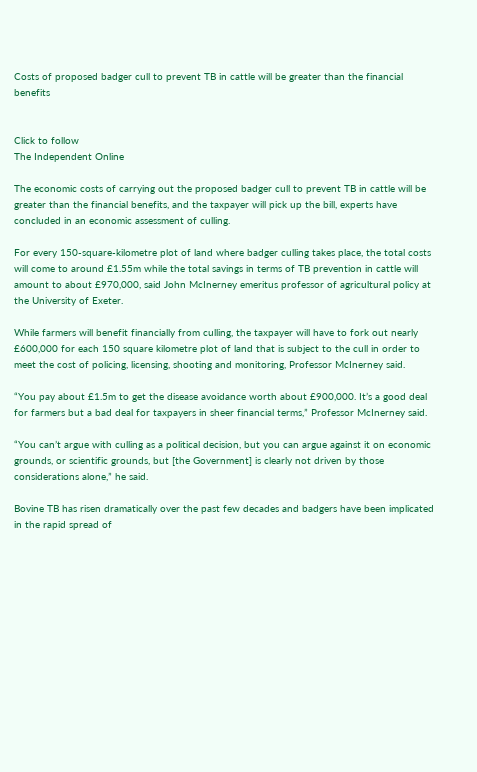Costs of proposed badger cull to prevent TB in cattle will be greater than the financial benefits


Click to follow
The Independent Online

The economic costs of carrying out the proposed badger cull to prevent TB in cattle will be greater than the financial benefits, and the taxpayer will pick up the bill, experts have concluded in an economic assessment of culling.

For every 150-square-kilometre plot of land where badger culling takes place, the total costs will come to around £1.55m while the total savings in terms of TB prevention in cattle will amount to about £970,000, said John McInerney emeritus professor of agricultural policy at the University of Exeter.

While farmers will benefit financially from culling, the taxpayer will have to fork out nearly £600,000 for each 150 square kilometre plot of land that is subject to the cull in order to meet the cost of policing, licensing, shooting and monitoring, Professor McInerney said.

“You pay about £1.5m to get the disease avoidance worth about £900,000. It’s a good deal for farmers but a bad deal for taxpayers in sheer financial terms,” Professor McInerney said.

“You can’t argue with culling as a political decision, but you can argue against it on economic grounds, or scientific grounds, but [the Government] is clearly not driven by those considerations alone,” he said.

Bovine TB has risen dramatically over the past few decades and badgers have been implicated in the rapid spread of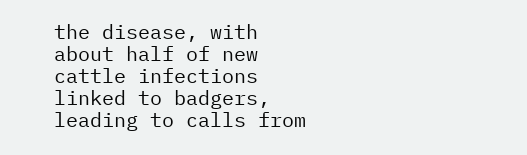the disease, with about half of new cattle infections linked to badgers, leading to calls from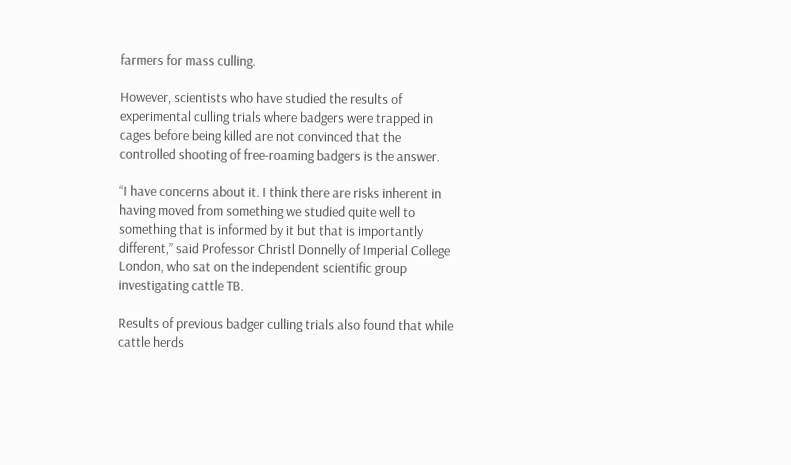farmers for mass culling.

However, scientists who have studied the results of experimental culling trials where badgers were trapped in cages before being killed are not convinced that the controlled shooting of free-roaming badgers is the answer.

“I have concerns about it. I think there are risks inherent in having moved from something we studied quite well to something that is informed by it but that is importantly different,” said Professor Christl Donnelly of Imperial College London, who sat on the independent scientific group investigating cattle TB.

Results of previous badger culling trials also found that while cattle herds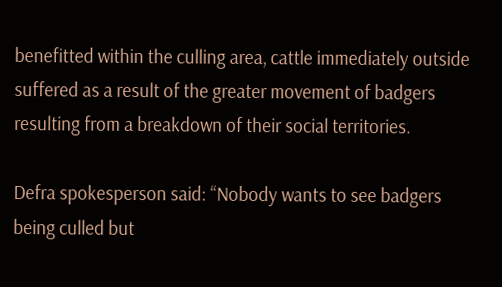benefitted within the culling area, cattle immediately outside suffered as a result of the greater movement of badgers resulting from a breakdown of their social territories.

Defra spokesperson said: “Nobody wants to see badgers being culled but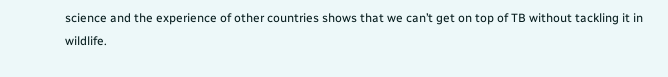science and the experience of other countries shows that we can’t get on top of TB without tackling it in wildlife.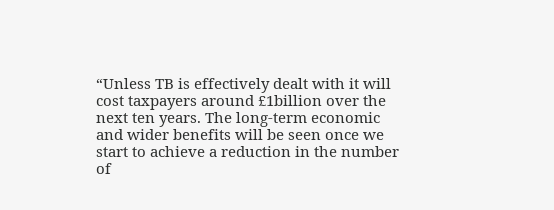“Unless TB is effectively dealt with it will cost taxpayers around £1billion over the next ten years. The long-term economic and wider benefits will be seen once we start to achieve a reduction in the number of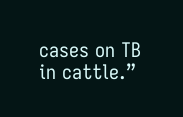cases on TB in cattle.”